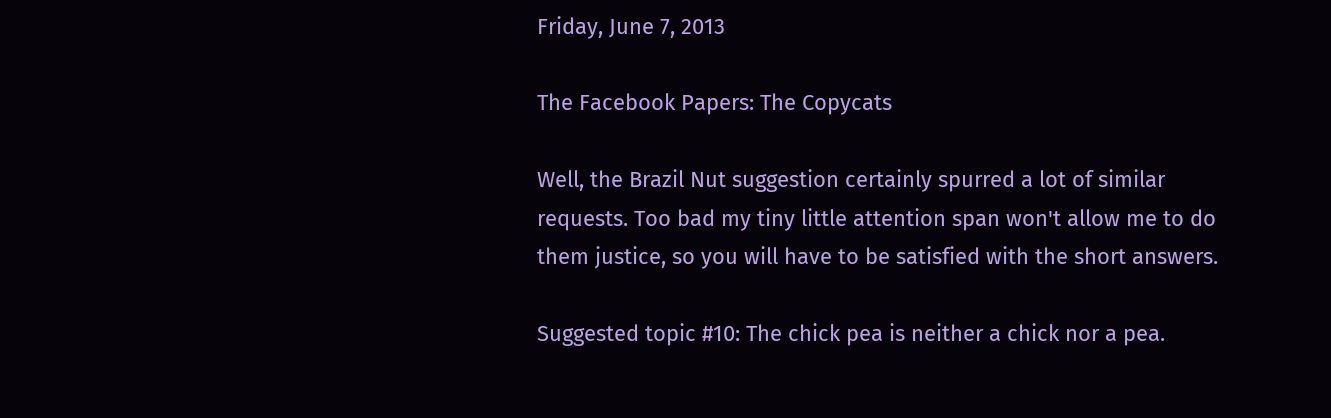Friday, June 7, 2013

The Facebook Papers: The Copycats

Well, the Brazil Nut suggestion certainly spurred a lot of similar requests. Too bad my tiny little attention span won't allow me to do them justice, so you will have to be satisfied with the short answers.

Suggested topic #10: The chick pea is neither a chick nor a pea.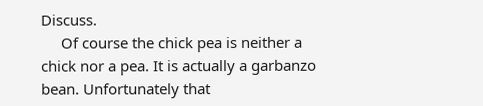Discuss.
     Of course the chick pea is neither a chick nor a pea. It is actually a garbanzo bean. Unfortunately that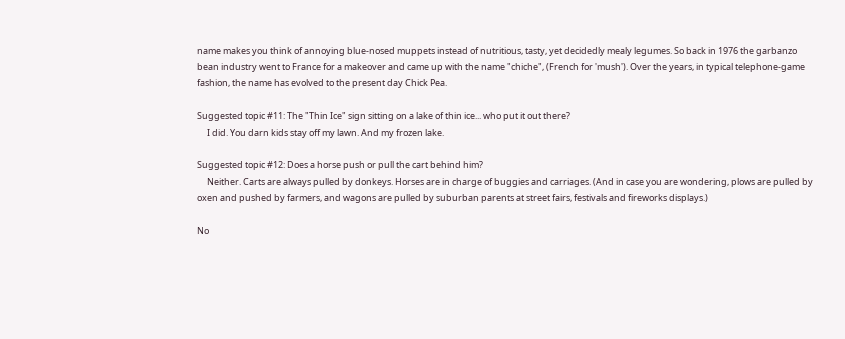name makes you think of annoying blue-nosed muppets instead of nutritious, tasty, yet decidedly mealy legumes. So back in 1976 the garbanzo bean industry went to France for a makeover and came up with the name "chiche", (French for 'mush'). Over the years, in typical telephone-game fashion, the name has evolved to the present day Chick Pea.

Suggested topic #11: The "Thin Ice" sign sitting on a lake of thin ice... who put it out there?
     I did. You darn kids stay off my lawn. And my frozen lake.

Suggested topic #12: Does a horse push or pull the cart behind him?
     Neither. Carts are always pulled by donkeys. Horses are in charge of buggies and carriages. (And in case you are wondering, plows are pulled by oxen and pushed by farmers, and wagons are pulled by suburban parents at street fairs, festivals and fireworks displays.)

No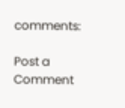comments:

Post a Comment